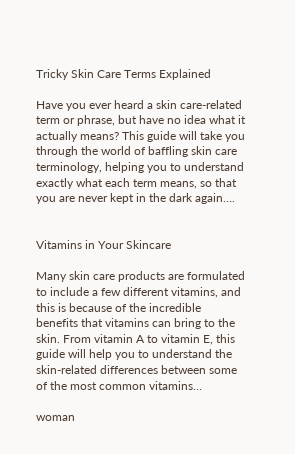Tricky Skin Care Terms Explained

Have you ever heard a skin care-related term or phrase, but have no idea what it actually means? This guide will take you through the world of baffling skin care terminology, helping you to understand exactly what each term means, so that you are never kept in the dark again….


Vitamins in Your Skincare

Many skin care products are formulated to include a few different vitamins, and this is because of the incredible benefits that vitamins can bring to the skin. From vitamin A to vitamin E, this guide will help you to understand the skin-related differences between some of the most common vitamins…

woman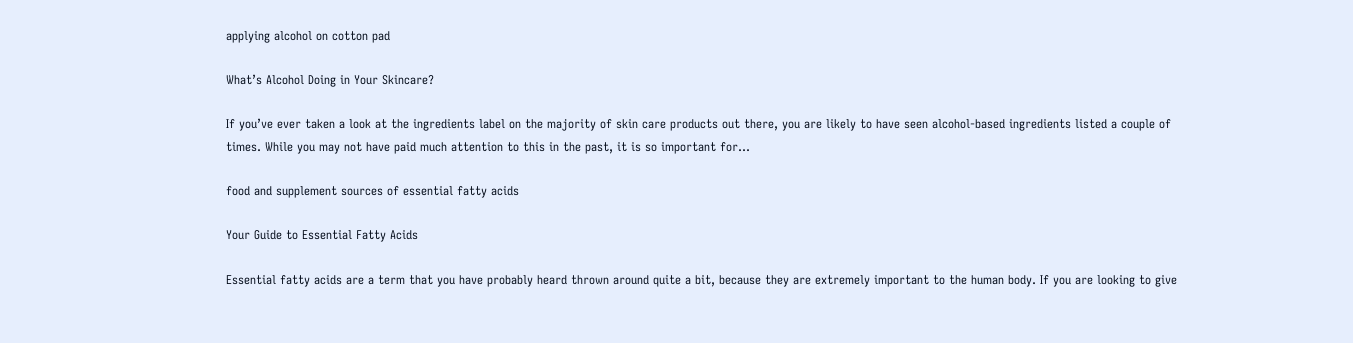applying alcohol on cotton pad

What’s Alcohol Doing in Your Skincare?

If you’ve ever taken a look at the ingredients label on the majority of skin care products out there, you are likely to have seen alcohol-based ingredients listed a couple of times. While you may not have paid much attention to this in the past, it is so important for…

food and supplement sources of essential fatty acids

Your Guide to Essential Fatty Acids

Essential fatty acids are a term that you have probably heard thrown around quite a bit, because they are extremely important to the human body. If you are looking to give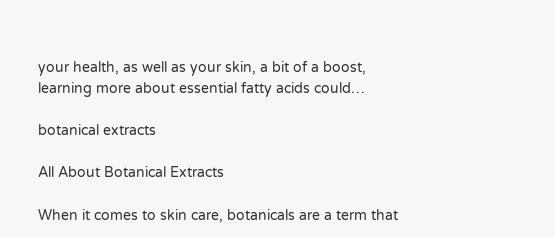your health, as well as your skin, a bit of a boost, learning more about essential fatty acids could…

botanical extracts

All About Botanical Extracts

When it comes to skin care, botanicals are a term that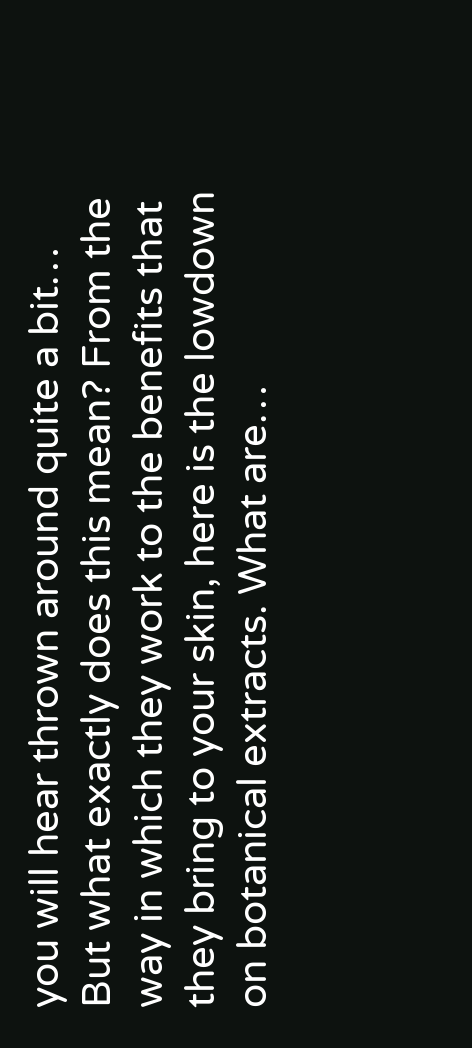you will hear thrown around quite a bit… But what exactly does this mean? From the way in which they work to the benefits that they bring to your skin, here is the lowdown on botanical extracts. What are…